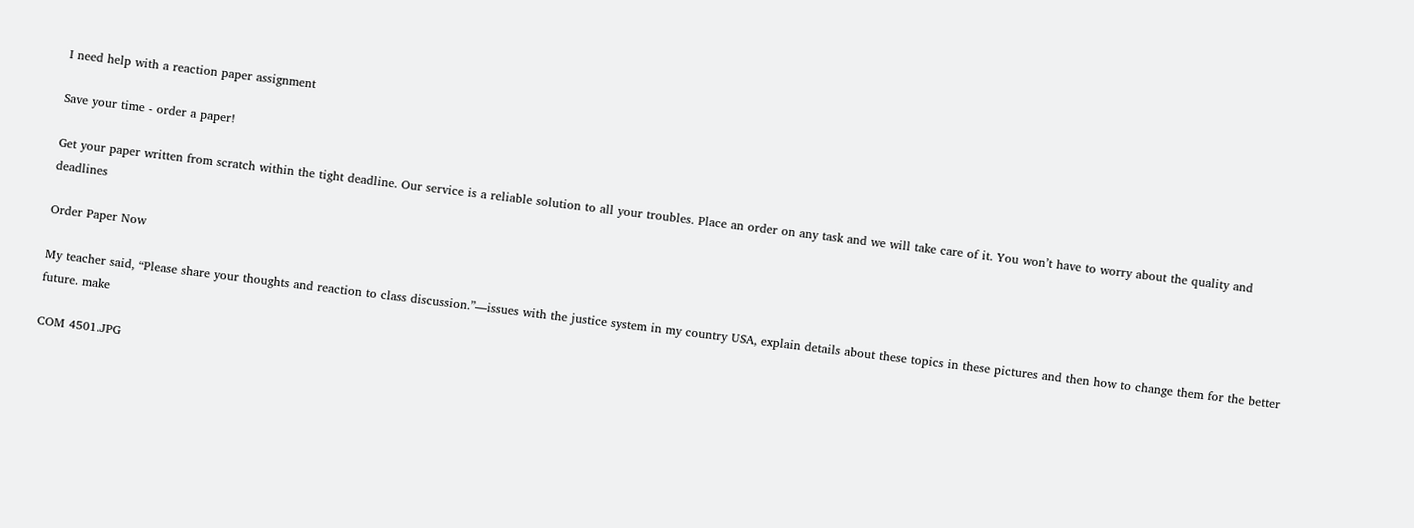I need help with a reaction paper assignment

Save your time - order a paper!

Get your paper written from scratch within the tight deadline. Our service is a reliable solution to all your troubles. Place an order on any task and we will take care of it. You won’t have to worry about the quality and deadlines

Order Paper Now

My teacher said, “Please share your thoughts and reaction to class discussion.”—issues with the justice system in my country USA, explain details about these topics in these pictures and then how to change them for the better future. make

COM 4501.JPG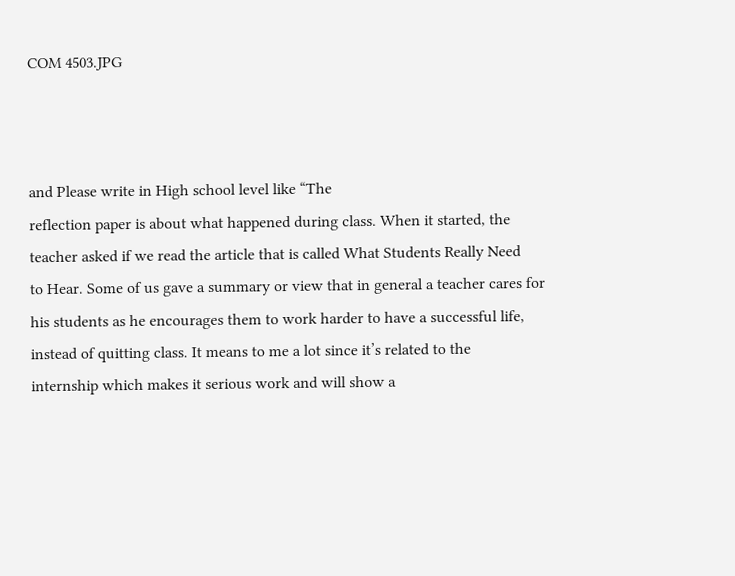COM 4503.JPG



and Please write in High school level like “The
reflection paper is about what happened during class. When it started, the
teacher asked if we read the article that is called What Students Really Need
to Hear. Some of us gave a summary or view that in general a teacher cares for
his students as he encourages them to work harder to have a successful life,
instead of quitting class. It means to me a lot since it’s related to the
internship which makes it serious work and will show a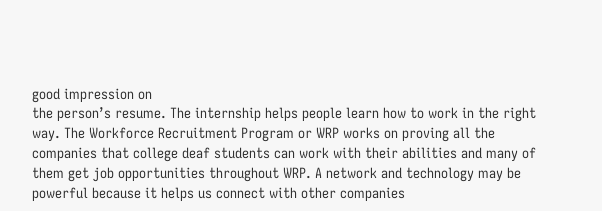good impression on
the person’s resume. The internship helps people learn how to work in the right
way. The Workforce Recruitment Program or WRP works on proving all the
companies that college deaf students can work with their abilities and many of
them get job opportunities throughout WRP. A network and technology may be
powerful because it helps us connect with other companies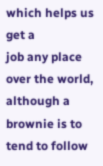which helps us get a
job any place over the world, although a brownie is to tend to follow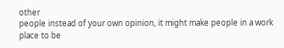other
people instead of your own opinion, it might make people in a work place to be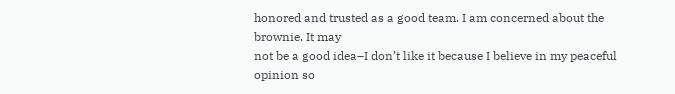honored and trusted as a good team. I am concerned about the brownie. It may
not be a good idea–I don’t like it because I believe in my peaceful opinion so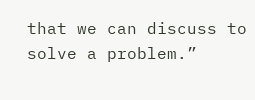that we can discuss to solve a problem.”